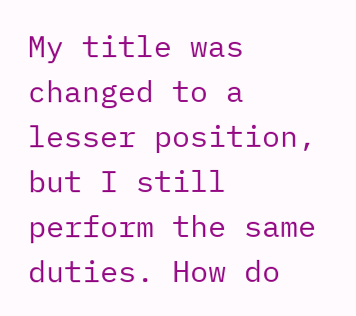My title was changed to a lesser position, but I still perform the same duties. How do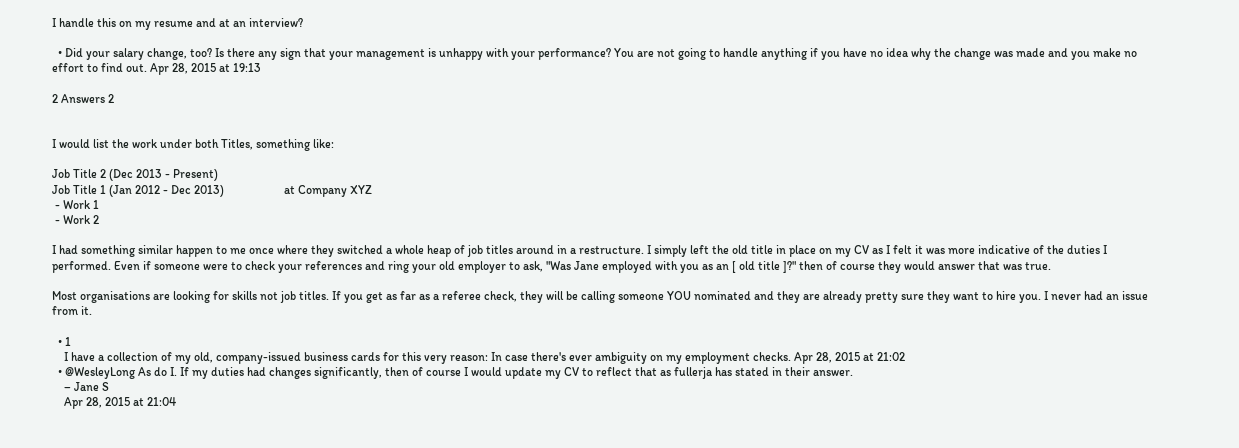I handle this on my resume and at an interview?

  • Did your salary change, too? Is there any sign that your management is unhappy with your performance? You are not going to handle anything if you have no idea why the change was made and you make no effort to find out. Apr 28, 2015 at 19:13

2 Answers 2


I would list the work under both Titles, something like:

Job Title 2 (Dec 2013 - Present)
Job Title 1 (Jan 2012 - Dec 2013)                    at Company XYZ
 - Work 1
 - Work 2

I had something similar happen to me once where they switched a whole heap of job titles around in a restructure. I simply left the old title in place on my CV as I felt it was more indicative of the duties I performed. Even if someone were to check your references and ring your old employer to ask, "Was Jane employed with you as an [ old title ]?" then of course they would answer that was true.

Most organisations are looking for skills not job titles. If you get as far as a referee check, they will be calling someone YOU nominated and they are already pretty sure they want to hire you. I never had an issue from it.

  • 1
    I have a collection of my old, company-issued business cards for this very reason: In case there's ever ambiguity on my employment checks. Apr 28, 2015 at 21:02
  • @WesleyLong As do I. If my duties had changes significantly, then of course I would update my CV to reflect that as fullerja has stated in their answer.
    – Jane S
    Apr 28, 2015 at 21:04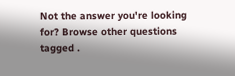Not the answer you're looking for? Browse other questions tagged .